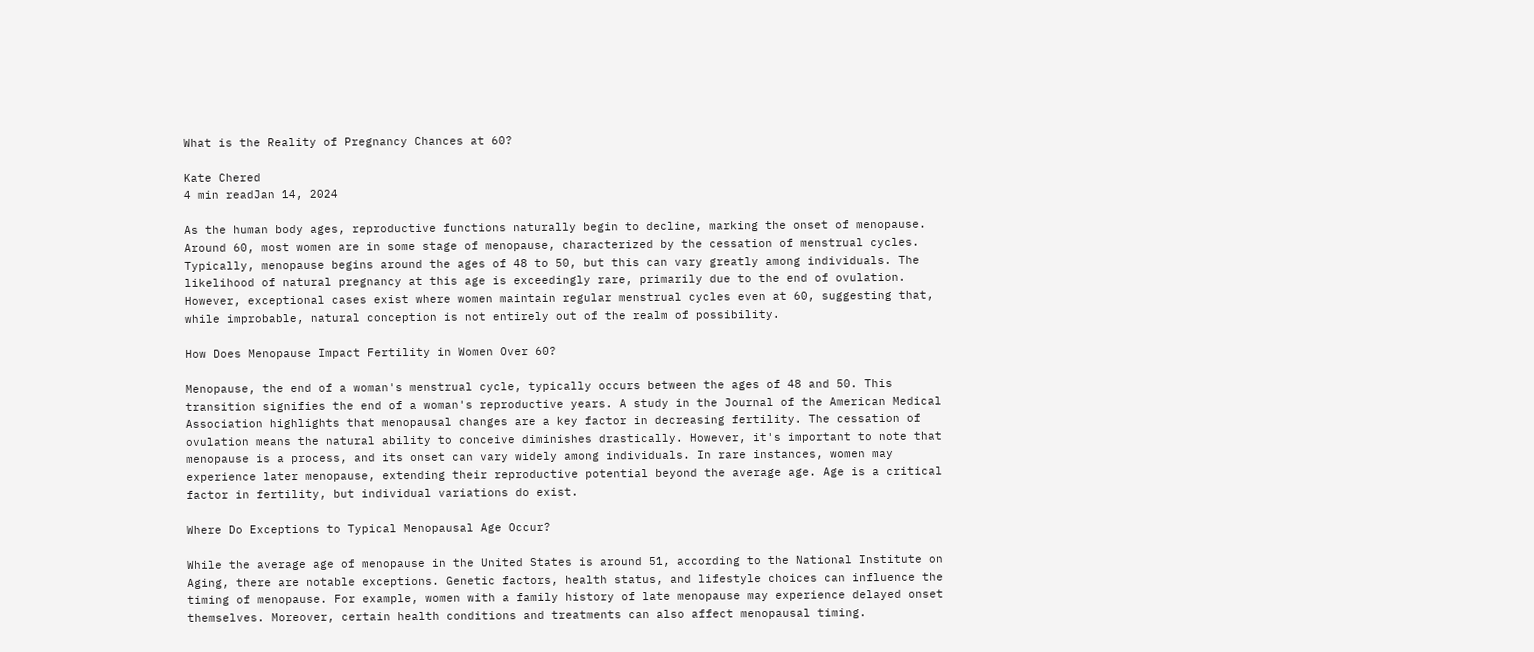What is the Reality of Pregnancy Chances at 60?

Kate Chered
4 min readJan 14, 2024

As the human body ages, reproductive functions naturally begin to decline, marking the onset of menopause. Around 60, most women are in some stage of menopause, characterized by the cessation of menstrual cycles. Typically, menopause begins around the ages of 48 to 50, but this can vary greatly among individuals. The likelihood of natural pregnancy at this age is exceedingly rare, primarily due to the end of ovulation. However, exceptional cases exist where women maintain regular menstrual cycles even at 60, suggesting that, while improbable, natural conception is not entirely out of the realm of possibility.

How Does Menopause Impact Fertility in Women Over 60?

Menopause, the end of a woman's menstrual cycle, typically occurs between the ages of 48 and 50. This transition signifies the end of a woman's reproductive years. A study in the Journal of the American Medical Association highlights that menopausal changes are a key factor in decreasing fertility. The cessation of ovulation means the natural ability to conceive diminishes drastically. However, it's important to note that menopause is a process, and its onset can vary widely among individuals. In rare instances, women may experience later menopause, extending their reproductive potential beyond the average age. Age is a critical factor in fertility, but individual variations do exist.

Where Do Exceptions to Typical Menopausal Age Occur?

While the average age of menopause in the United States is around 51, according to the National Institute on Aging, there are notable exceptions. Genetic factors, health status, and lifestyle choices can influence the timing of menopause. For example, women with a family history of late menopause may experience delayed onset themselves. Moreover, certain health conditions and treatments can also affect menopausal timing.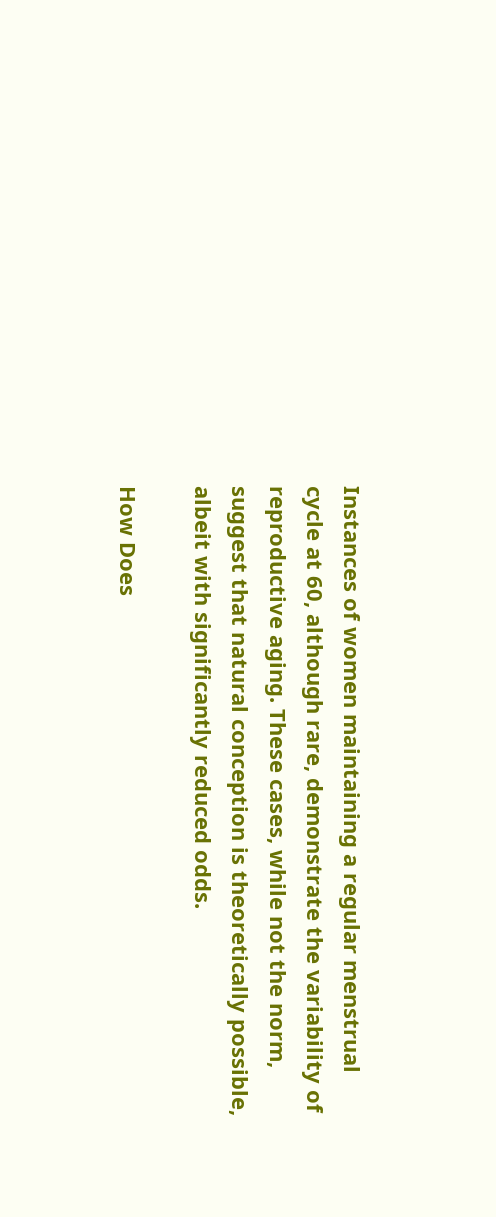Instances of women maintaining a regular menstrual cycle at 60, although rare, demonstrate the variability of reproductive aging. These cases, while not the norm, suggest that natural conception is theoretically possible, albeit with significantly reduced odds.

How Does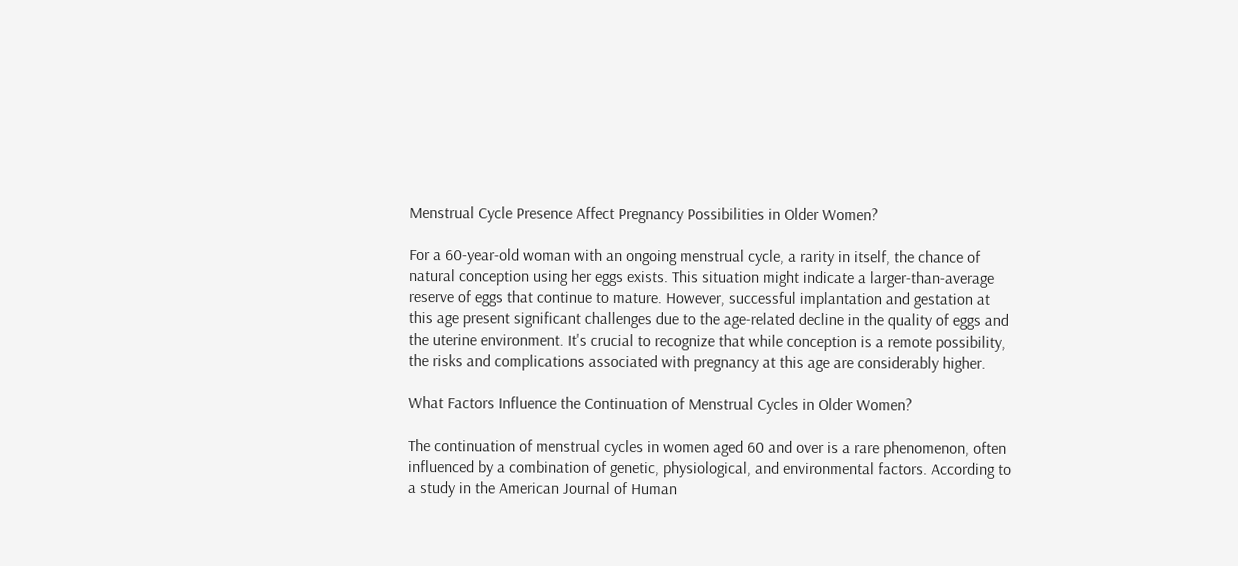Menstrual Cycle Presence Affect Pregnancy Possibilities in Older Women?

For a 60-year-old woman with an ongoing menstrual cycle, a rarity in itself, the chance of natural conception using her eggs exists. This situation might indicate a larger-than-average reserve of eggs that continue to mature. However, successful implantation and gestation at this age present significant challenges due to the age-related decline in the quality of eggs and the uterine environment. It's crucial to recognize that while conception is a remote possibility, the risks and complications associated with pregnancy at this age are considerably higher.

What Factors Influence the Continuation of Menstrual Cycles in Older Women?

The continuation of menstrual cycles in women aged 60 and over is a rare phenomenon, often influenced by a combination of genetic, physiological, and environmental factors. According to a study in the American Journal of Human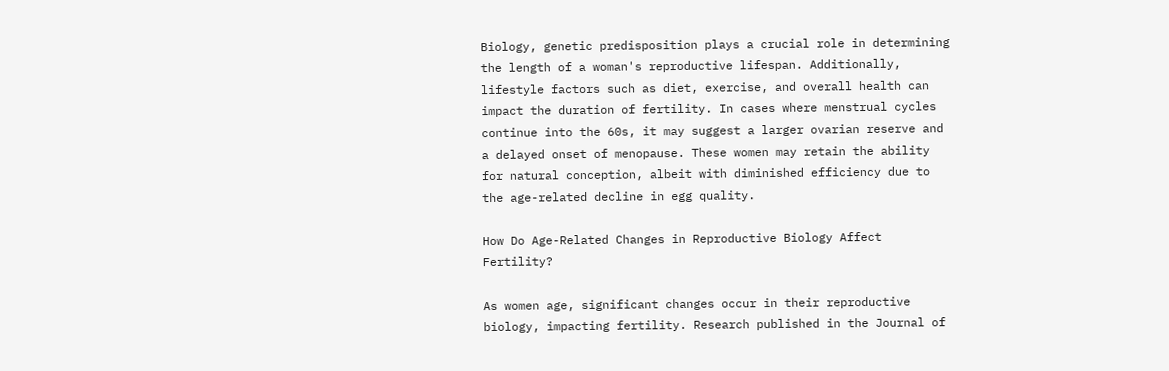Biology, genetic predisposition plays a crucial role in determining the length of a woman's reproductive lifespan. Additionally, lifestyle factors such as diet, exercise, and overall health can impact the duration of fertility. In cases where menstrual cycles continue into the 60s, it may suggest a larger ovarian reserve and a delayed onset of menopause. These women may retain the ability for natural conception, albeit with diminished efficiency due to the age-related decline in egg quality.

How Do Age-Related Changes in Reproductive Biology Affect Fertility?

As women age, significant changes occur in their reproductive biology, impacting fertility. Research published in the Journal of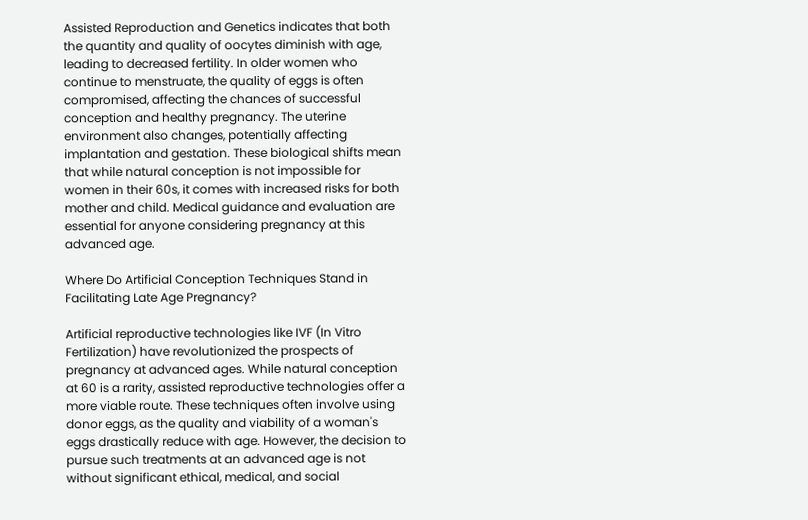Assisted Reproduction and Genetics indicates that both the quantity and quality of oocytes diminish with age, leading to decreased fertility. In older women who continue to menstruate, the quality of eggs is often compromised, affecting the chances of successful conception and healthy pregnancy. The uterine environment also changes, potentially affecting implantation and gestation. These biological shifts mean that while natural conception is not impossible for women in their 60s, it comes with increased risks for both mother and child. Medical guidance and evaluation are essential for anyone considering pregnancy at this advanced age.

Where Do Artificial Conception Techniques Stand in Facilitating Late Age Pregnancy?

Artificial reproductive technologies like IVF (In Vitro Fertilization) have revolutionized the prospects of pregnancy at advanced ages. While natural conception at 60 is a rarity, assisted reproductive technologies offer a more viable route. These techniques often involve using donor eggs, as the quality and viability of a woman's eggs drastically reduce with age. However, the decision to pursue such treatments at an advanced age is not without significant ethical, medical, and social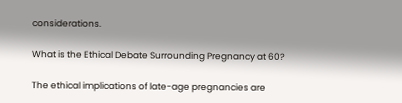considerations.

What is the Ethical Debate Surrounding Pregnancy at 60?

The ethical implications of late-age pregnancies are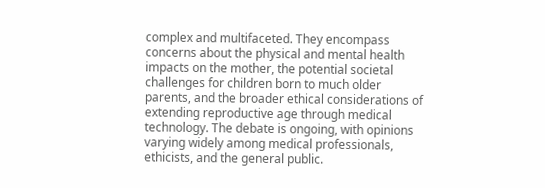complex and multifaceted. They encompass concerns about the physical and mental health impacts on the mother, the potential societal challenges for children born to much older parents, and the broader ethical considerations of extending reproductive age through medical technology. The debate is ongoing, with opinions varying widely among medical professionals, ethicists, and the general public.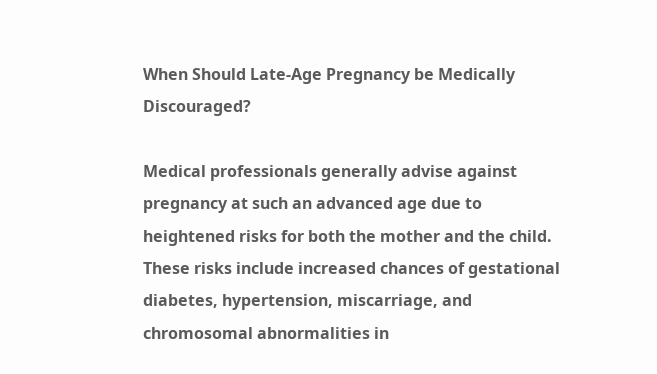When Should Late-Age Pregnancy be Medically Discouraged?

Medical professionals generally advise against pregnancy at such an advanced age due to heightened risks for both the mother and the child. These risks include increased chances of gestational diabetes, hypertension, miscarriage, and chromosomal abnormalities in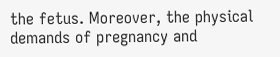the fetus. Moreover, the physical demands of pregnancy and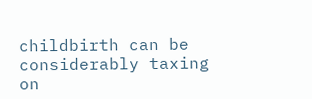childbirth can be considerably taxing on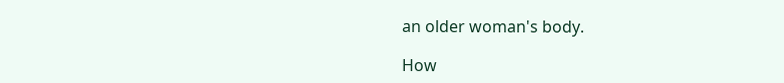an older woman's body.

How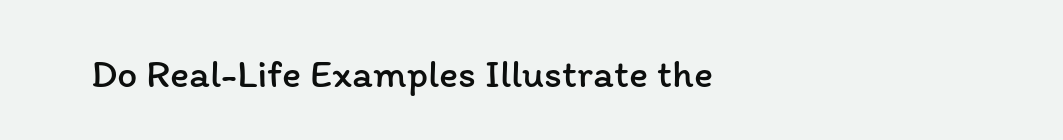Do Real-Life Examples Illustrate the